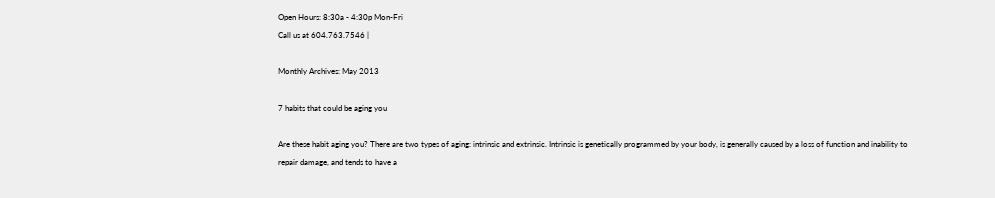Open Hours: 8:30a - 4:30p Mon-Fri
Call us at 604.763.7546 |

Monthly Archives: May 2013

7 habits that could be aging you

Are these habit aging you? There are two types of aging: intrinsic and extrinsic. Intrinsic is genetically programmed by your body, is generally caused by a loss of function and inability to repair damage, and tends to have a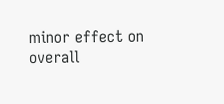minor effect on overall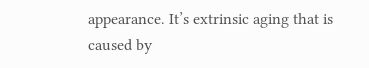appearance. It’s extrinsic aging that is caused by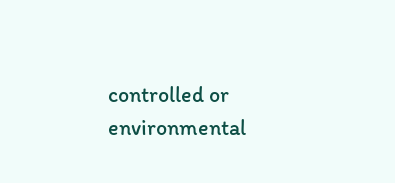controlled or environmental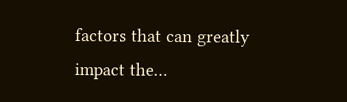factors that can greatly impact the…